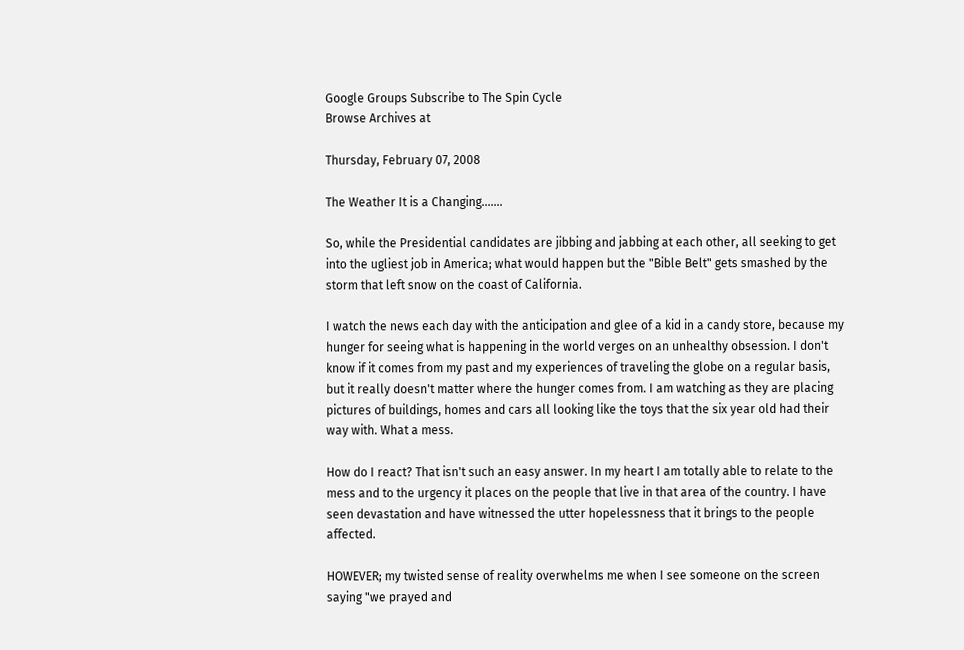Google Groups Subscribe to The Spin Cycle
Browse Archives at

Thursday, February 07, 2008

The Weather It is a Changing.......

So, while the Presidential candidates are jibbing and jabbing at each other, all seeking to get into the ugliest job in America; what would happen but the "Bible Belt" gets smashed by the storm that left snow on the coast of California.

I watch the news each day with the anticipation and glee of a kid in a candy store, because my hunger for seeing what is happening in the world verges on an unhealthy obsession. I don't know if it comes from my past and my experiences of traveling the globe on a regular basis, but it really doesn't matter where the hunger comes from. I am watching as they are placing pictures of buildings, homes and cars all looking like the toys that the six year old had their way with. What a mess.

How do I react? That isn't such an easy answer. In my heart I am totally able to relate to the mess and to the urgency it places on the people that live in that area of the country. I have seen devastation and have witnessed the utter hopelessness that it brings to the people affected.

HOWEVER; my twisted sense of reality overwhelms me when I see someone on the screen saying "we prayed and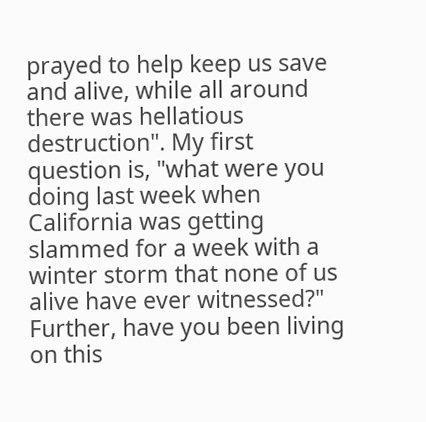prayed to help keep us save and alive, while all around there was hellatious destruction". My first question is, "what were you doing last week when California was getting slammed for a week with a winter storm that none of us alive have ever witnessed?"
Further, have you been living on this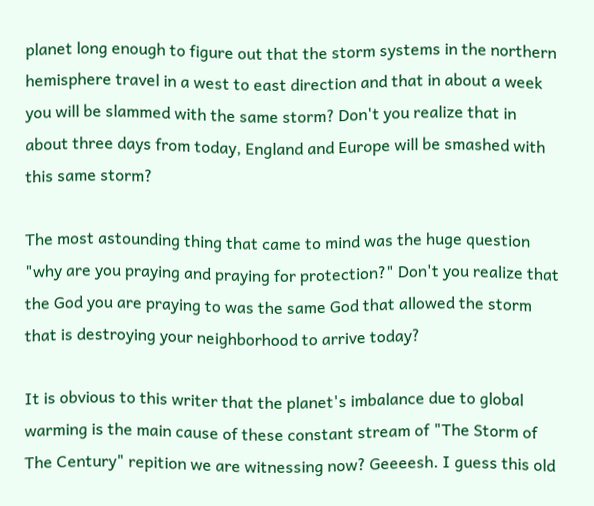planet long enough to figure out that the storm systems in the northern hemisphere travel in a west to east direction and that in about a week you will be slammed with the same storm? Don't you realize that in about three days from today, England and Europe will be smashed with this same storm?

The most astounding thing that came to mind was the huge question "why are you praying and praying for protection?" Don't you realize that the God you are praying to was the same God that allowed the storm that is destroying your neighborhood to arrive today?

It is obvious to this writer that the planet's imbalance due to global warming is the main cause of these constant stream of "The Storm of The Century" repition we are witnessing now? Geeeesh. I guess this old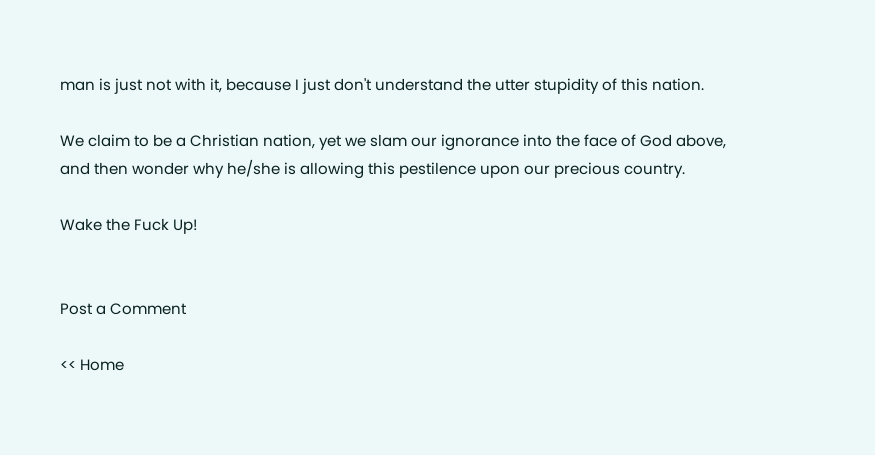man is just not with it, because I just don't understand the utter stupidity of this nation.

We claim to be a Christian nation, yet we slam our ignorance into the face of God above, and then wonder why he/she is allowing this pestilence upon our precious country.

Wake the Fuck Up!


Post a Comment

<< Home